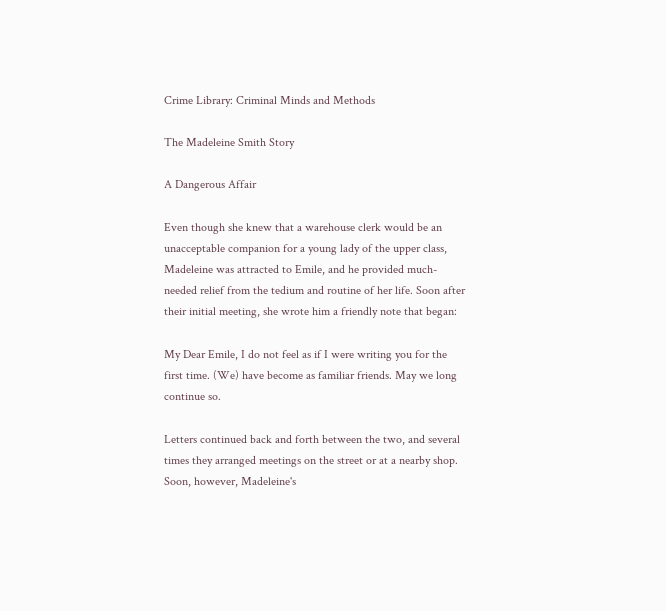Crime Library: Criminal Minds and Methods

The Madeleine Smith Story

A Dangerous Affair

Even though she knew that a warehouse clerk would be an unacceptable companion for a young lady of the upper class, Madeleine was attracted to Emile, and he provided much-needed relief from the tedium and routine of her life. Soon after their initial meeting, she wrote him a friendly note that began:

My Dear Emile, I do not feel as if I were writing you for the first time. (We) have become as familiar friends. May we long continue so.

Letters continued back and forth between the two, and several times they arranged meetings on the street or at a nearby shop. Soon, however, Madeleine's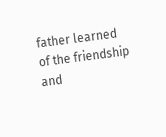father learned of the friendship and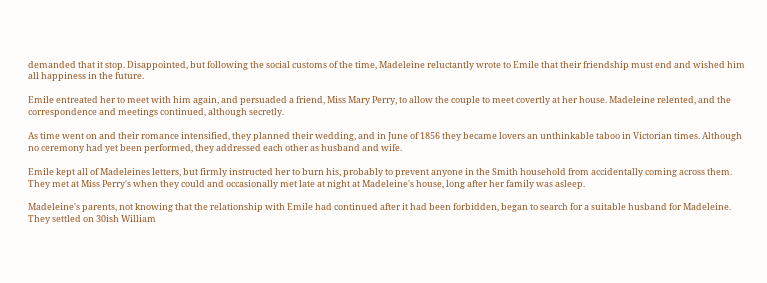demanded that it stop. Disappointed, but following the social customs of the time, Madeleine reluctantly wrote to Emile that their friendship must end and wished him all happiness in the future.

Emile entreated her to meet with him again, and persuaded a friend, Miss Mary Perry, to allow the couple to meet covertly at her house. Madeleine relented, and the correspondence and meetings continued, although secretly.

As time went on and their romance intensified, they planned their wedding, and in June of 1856 they became lovers an unthinkable taboo in Victorian times. Although no ceremony had yet been performed, they addressed each other as husband and wife.

Emile kept all of Madeleines letters, but firmly instructed her to burn his, probably to prevent anyone in the Smith household from accidentally coming across them. They met at Miss Perry's when they could and occasionally met late at night at Madeleine's house, long after her family was asleep.

Madeleine's parents, not knowing that the relationship with Emile had continued after it had been forbidden, began to search for a suitable husband for Madeleine. They settled on 30ish William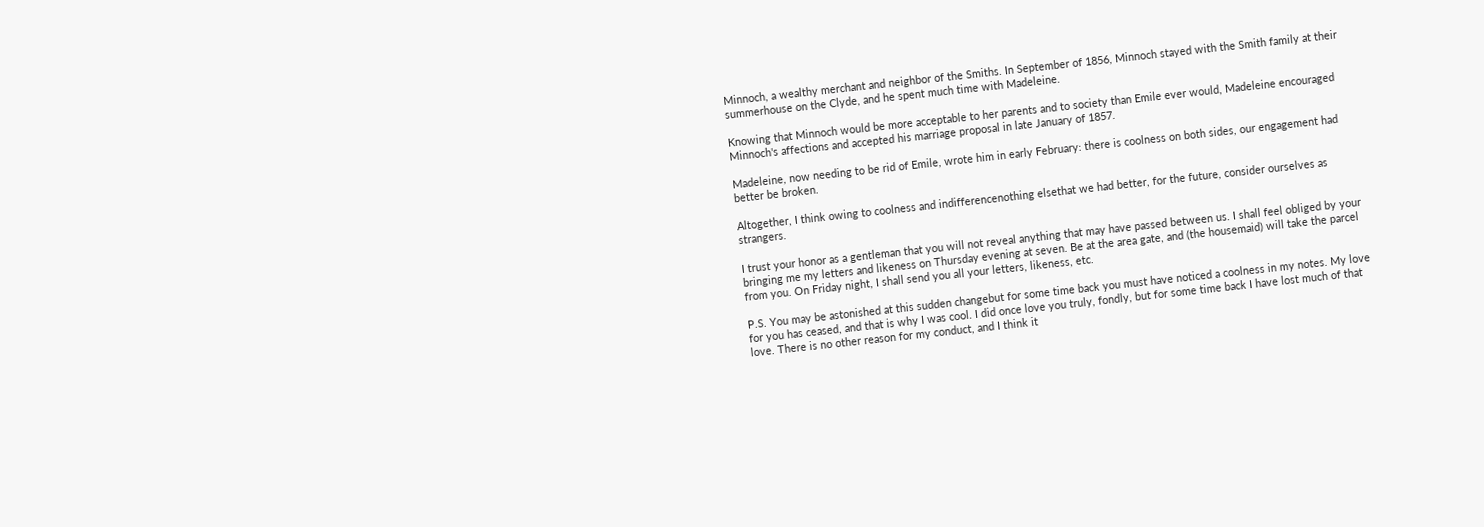Minnoch, a wealthy merchant and neighbor of the Smiths. In September of 1856, Minnoch stayed with the Smith family at their summerhouse on the Clyde, and he spent much time with Madeleine.

Knowing that Minnoch would be more acceptable to her parents and to society than Emile ever would, Madeleine encouraged Minnoch's affections and accepted his marriage proposal in late January of 1857.

Madeleine, now needing to be rid of Emile, wrote him in early February: there is coolness on both sides, our engagement had better be broken.

Altogether, I think owing to coolness and indifferencenothing elsethat we had better, for the future, consider ourselves as strangers.

I trust your honor as a gentleman that you will not reveal anything that may have passed between us. I shall feel obliged by your bringing me my letters and likeness on Thursday evening at seven. Be at the area gate, and (the housemaid) will take the parcel from you. On Friday night, I shall send you all your letters, likeness, etc.

P.S. You may be astonished at this sudden changebut for some time back you must have noticed a coolness in my notes. My love for you has ceased, and that is why I was cool. I did once love you truly, fondly, but for some time back I have lost much of that love. There is no other reason for my conduct, and I think it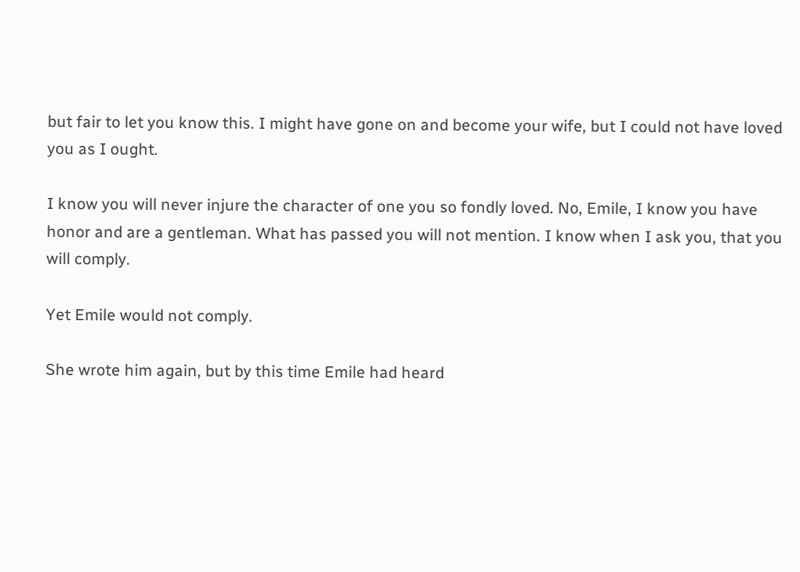but fair to let you know this. I might have gone on and become your wife, but I could not have loved you as I ought.

I know you will never injure the character of one you so fondly loved. No, Emile, I know you have honor and are a gentleman. What has passed you will not mention. I know when I ask you, that you will comply.

Yet Emile would not comply.

She wrote him again, but by this time Emile had heard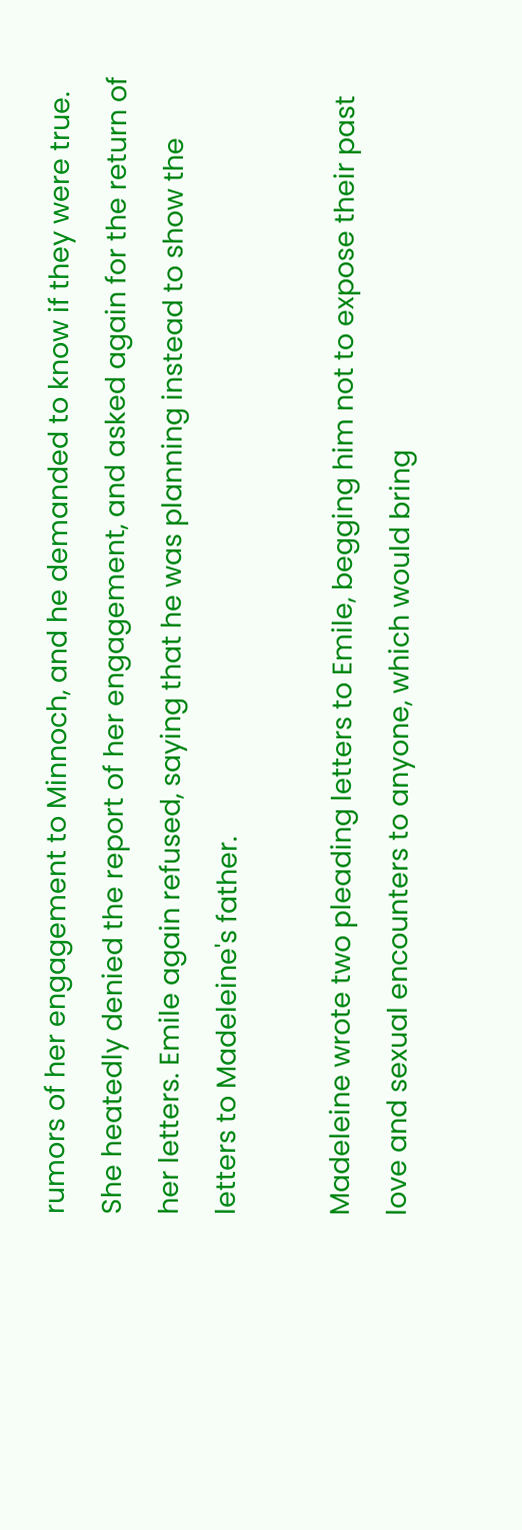rumors of her engagement to Minnoch, and he demanded to know if they were true. She heatedly denied the report of her engagement, and asked again for the return of her letters. Emile again refused, saying that he was planning instead to show the letters to Madeleine's father.

Madeleine wrote two pleading letters to Emile, begging him not to expose their past love and sexual encounters to anyone, which would bring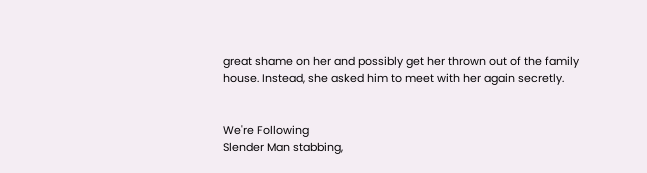great shame on her and possibly get her thrown out of the family house. Instead, she asked him to meet with her again secretly.


We're Following
Slender Man stabbing,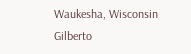Waukesha, Wisconsin
Gilberto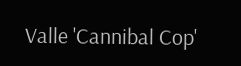Valle 'Cannibal Cop'